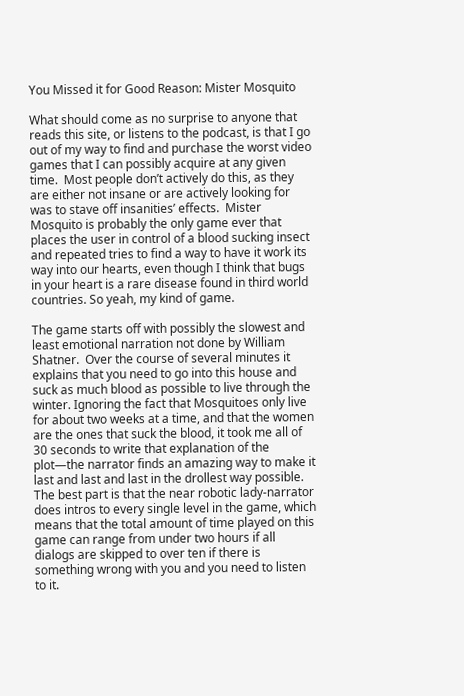You Missed it for Good Reason: Mister Mosquito

What should come as no surprise to anyone that reads this site, or listens to the podcast, is that I go out of my way to find and purchase the worst video games that I can possibly acquire at any given time.  Most people don’t actively do this, as they are either not insane or are actively looking for was to stave off insanities’ effects.  Mister Mosquito is probably the only game ever that places the user in control of a blood sucking insect and repeated tries to find a way to have it work its way into our hearts, even though I think that bugs in your heart is a rare disease found in third world countries. So yeah, my kind of game.

The game starts off with possibly the slowest and least emotional narration not done by William Shatner.  Over the course of several minutes it explains that you need to go into this house and suck as much blood as possible to live through the winter. Ignoring the fact that Mosquitoes only live for about two weeks at a time, and that the women are the ones that suck the blood, it took me all of 30 seconds to write that explanation of the plot—the narrator finds an amazing way to make it last and last and last in the drollest way possible.  The best part is that the near robotic lady-narrator does intros to every single level in the game, which means that the total amount of time played on this game can range from under two hours if all dialogs are skipped to over ten if there is something wrong with you and you need to listen to it.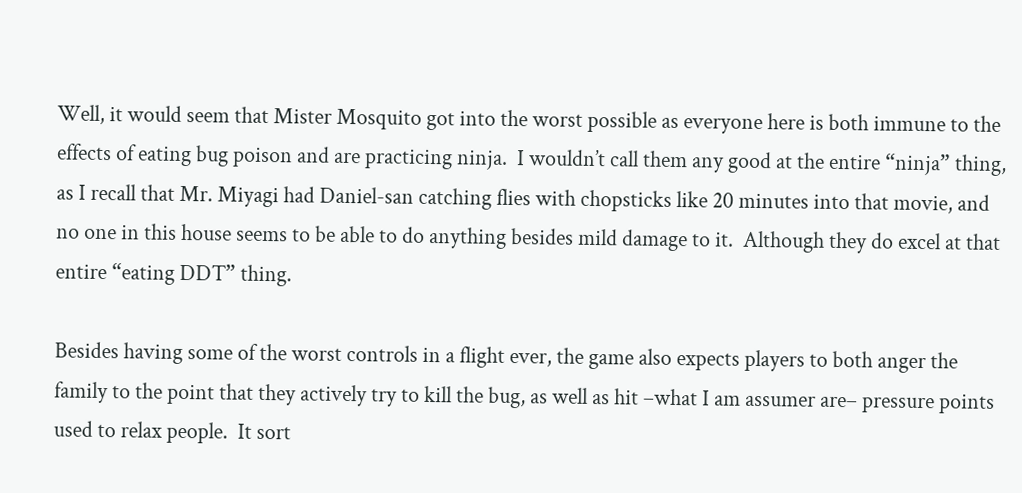Well, it would seem that Mister Mosquito got into the worst possible as everyone here is both immune to the effects of eating bug poison and are practicing ninja.  I wouldn’t call them any good at the entire “ninja” thing, as I recall that Mr. Miyagi had Daniel-san catching flies with chopsticks like 20 minutes into that movie, and no one in this house seems to be able to do anything besides mild damage to it.  Although they do excel at that entire “eating DDT” thing.

Besides having some of the worst controls in a flight ever, the game also expects players to both anger the family to the point that they actively try to kill the bug, as well as hit –what I am assumer are– pressure points used to relax people.  It sort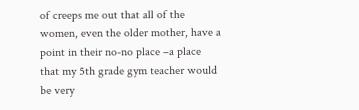of creeps me out that all of the women, even the older mother, have a point in their no-no place –a place that my 5th grade gym teacher would be very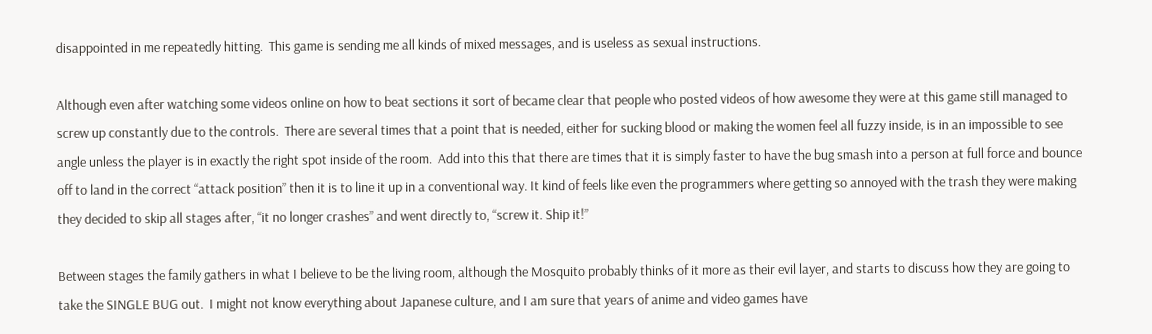disappointed in me repeatedly hitting.  This game is sending me all kinds of mixed messages, and is useless as sexual instructions.

Although even after watching some videos online on how to beat sections it sort of became clear that people who posted videos of how awesome they were at this game still managed to screw up constantly due to the controls.  There are several times that a point that is needed, either for sucking blood or making the women feel all fuzzy inside, is in an impossible to see angle unless the player is in exactly the right spot inside of the room.  Add into this that there are times that it is simply faster to have the bug smash into a person at full force and bounce off to land in the correct “attack position” then it is to line it up in a conventional way. It kind of feels like even the programmers where getting so annoyed with the trash they were making they decided to skip all stages after, “it no longer crashes” and went directly to, “screw it. Ship it!”

Between stages the family gathers in what I believe to be the living room, although the Mosquito probably thinks of it more as their evil layer, and starts to discuss how they are going to take the SINGLE BUG out.  I might not know everything about Japanese culture, and I am sure that years of anime and video games have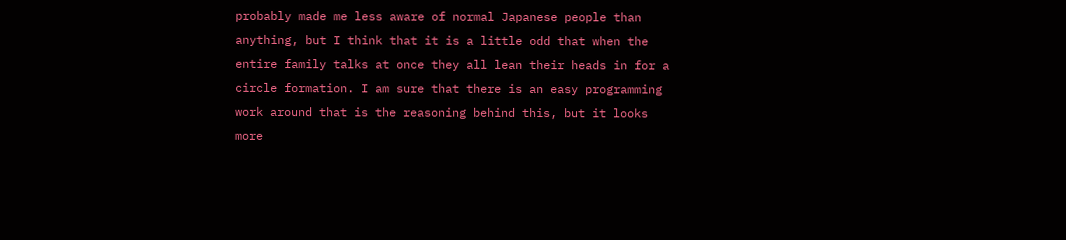probably made me less aware of normal Japanese people than anything, but I think that it is a little odd that when the entire family talks at once they all lean their heads in for a circle formation. I am sure that there is an easy programming work around that is the reasoning behind this, but it looks more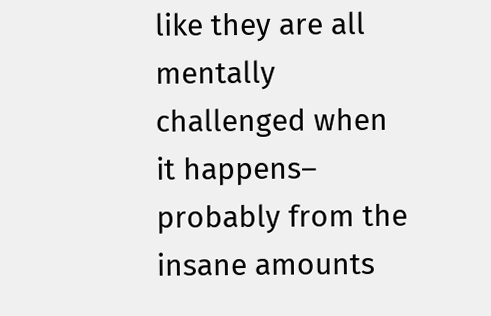like they are all mentally challenged when it happens– probably from the insane amounts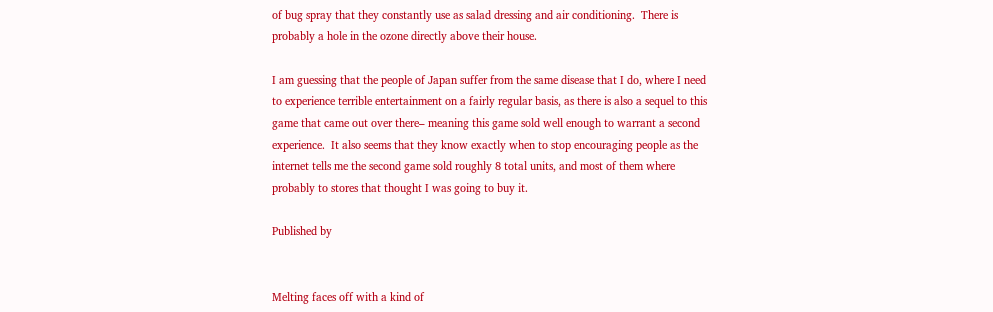of bug spray that they constantly use as salad dressing and air conditioning.  There is probably a hole in the ozone directly above their house.

I am guessing that the people of Japan suffer from the same disease that I do, where I need to experience terrible entertainment on a fairly regular basis, as there is also a sequel to this game that came out over there– meaning this game sold well enough to warrant a second experience.  It also seems that they know exactly when to stop encouraging people as the internet tells me the second game sold roughly 8 total units, and most of them where probably to stores that thought I was going to buy it.

Published by


Melting faces off with a kind of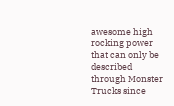awesome high rocking power that can only be described through Monster Trucks since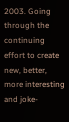2003. Going through the continuing effort to create new, better, more interesting and joke-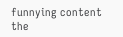funnying content the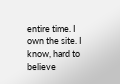entire time. I own the site. I know, hard to believe